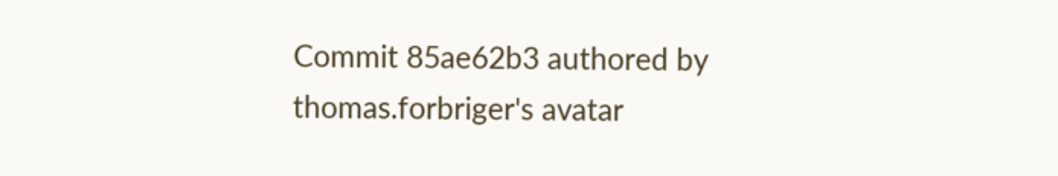Commit 85ae62b3 authored by thomas.forbriger's avatar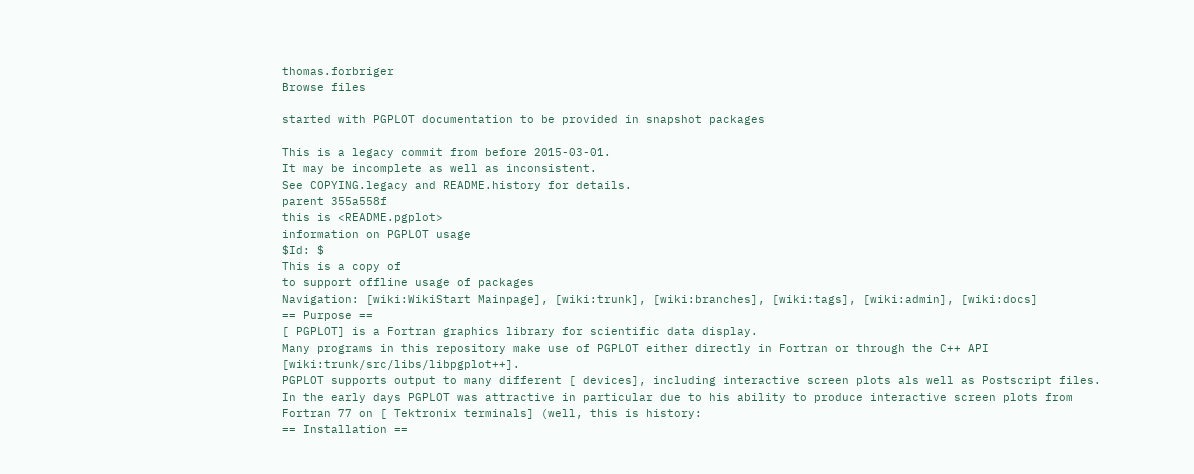thomas.forbriger
Browse files

started with PGPLOT documentation to be provided in snapshot packages

This is a legacy commit from before 2015-03-01.
It may be incomplete as well as inconsistent.
See COPYING.legacy and README.history for details.
parent 355a558f
this is <README.pgplot>
information on PGPLOT usage
$Id: $
This is a copy of
to support offline usage of packages
Navigation: [wiki:WikiStart Mainpage], [wiki:trunk], [wiki:branches], [wiki:tags], [wiki:admin], [wiki:docs]
== Purpose ==
[ PGPLOT] is a Fortran graphics library for scientific data display.
Many programs in this repository make use of PGPLOT either directly in Fortran or through the C++ API [wiki:trunk/src/libs/libpgplot++].
PGPLOT supports output to many different [ devices], including interactive screen plots als well as Postscript files.
In the early days PGPLOT was attractive in particular due to his ability to produce interactive screen plots from Fortran 77 on [ Tektronix terminals] (well, this is history:
== Installation ==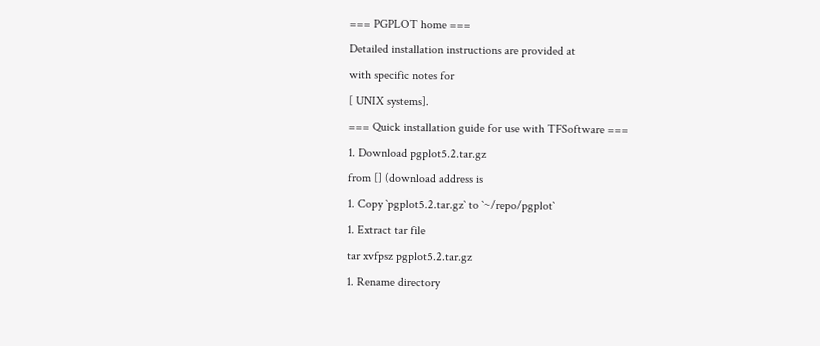=== PGPLOT home ===
Detailed installation instructions are provided at
with specific notes for
[ UNIX systems].
=== Quick installation guide for use with TFSoftware ===
1. Download pgplot5.2.tar.gz
from [] (download address is
1. Copy `pgplot5.2.tar.gz` to `~/repo/pgplot`
1. Extract tar file
tar xvfpsz pgplot5.2.tar.gz
1. Rename directory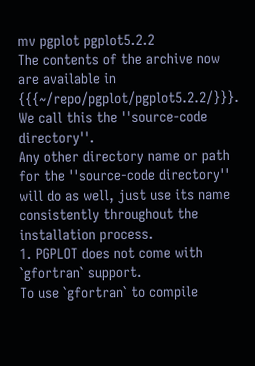mv pgplot pgplot5.2.2
The contents of the archive now are available in {{{~/repo/pgplot/pgplot5.2.2/}}}.
We call this the ''source-code directory''.
Any other directory name or path for the ''source-code directory'' will do as well, just use its name consistently throughout the installation process.
1. PGPLOT does not come with `gfortran` support.
To use `gfortran` to compile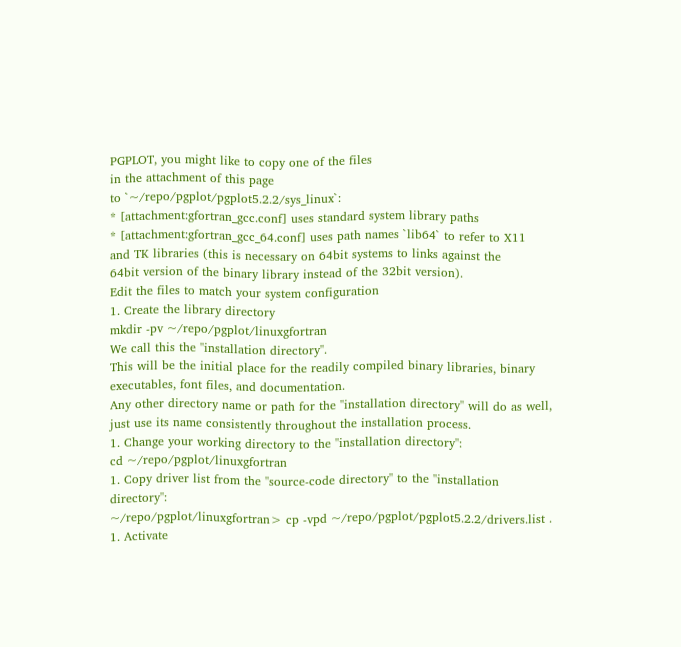PGPLOT, you might like to copy one of the files
in the attachment of this page
to `~/repo/pgplot/pgplot5.2.2/sys_linux`:
* [attachment:gfortran_gcc.conf] uses standard system library paths
* [attachment:gfortran_gcc_64.conf] uses path names `lib64` to refer to X11
and TK libraries (this is necessary on 64bit systems to links against the
64bit version of the binary library instead of the 32bit version).
Edit the files to match your system configuration
1. Create the library directory
mkdir -pv ~/repo/pgplot/linuxgfortran
We call this the ''installation directory''.
This will be the initial place for the readily compiled binary libraries, binary executables, font files, and documentation.
Any other directory name or path for the ''installation directory'' will do as well, just use its name consistently throughout the installation process.
1. Change your working directory to the ''installation directory'':
cd ~/repo/pgplot/linuxgfortran
1. Copy driver list from the ''source-code directory'' to the ''installation directory'':
~/repo/pgplot/linuxgfortran> cp -vpd ~/repo/pgplot/pgplot5.2.2/drivers.list .
1. Activate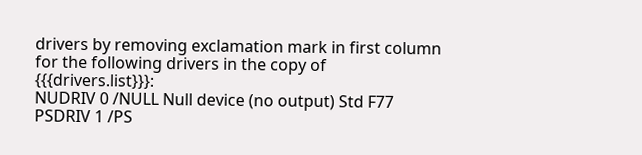drivers by removing exclamation mark in first column for the following drivers in the copy of {{{drivers.list}}}:
NUDRIV 0 /NULL Null device (no output) Std F77
PSDRIV 1 /PS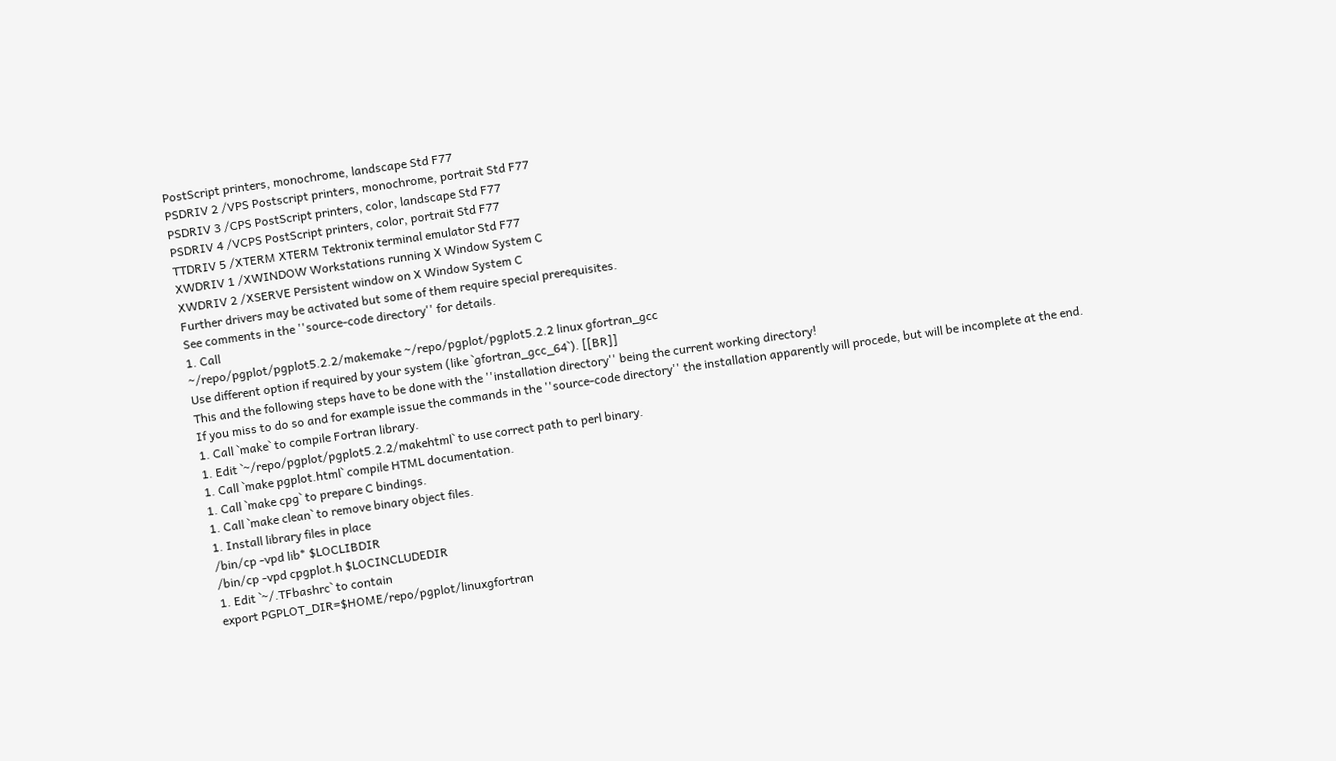PostScript printers, monochrome, landscape Std F77
PSDRIV 2 /VPS Postscript printers, monochrome, portrait Std F77
PSDRIV 3 /CPS PostScript printers, color, landscape Std F77
PSDRIV 4 /VCPS PostScript printers, color, portrait Std F77
TTDRIV 5 /XTERM XTERM Tektronix terminal emulator Std F77
XWDRIV 1 /XWINDOW Workstations running X Window System C
XWDRIV 2 /XSERVE Persistent window on X Window System C
Further drivers may be activated but some of them require special prerequisites.
See comments in the ''source-code directory'' for details.
1. Call
~/repo/pgplot/pgplot5.2.2/makemake ~/repo/pgplot/pgplot5.2.2 linux gfortran_gcc
Use different option if required by your system (like `gfortran_gcc_64`). [[BR]]
This and the following steps have to be done with the ''installation directory'' being the current working directory!
If you miss to do so and for example issue the commands in the ''source-code directory'' the installation apparently will procede, but will be incomplete at the end.
1. Call `make` to compile Fortran library.
1. Edit `~/repo/pgplot/pgplot5.2.2/makehtml` to use correct path to perl binary.
1. Call `make pgplot.html` compile HTML documentation.
1. Call `make cpg` to prepare C bindings.
1. Call `make clean` to remove binary object files.
1. Install library files in place
/bin/cp -vpd lib* $LOCLIBDIR
/bin/cp -vpd cpgplot.h $LOCINCLUDEDIR
1. Edit `~/.TFbashrc` to contain
export PGPLOT_DIR=$HOME/repo/pgplot/linuxgfortran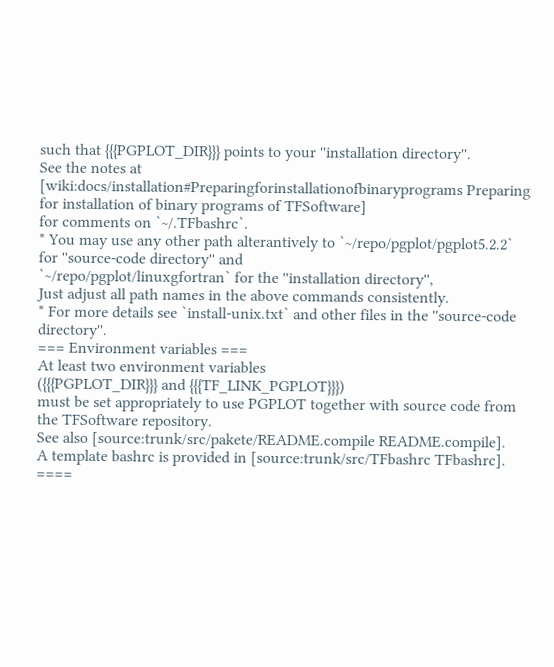such that {{{PGPLOT_DIR}}} points to your ''installation directory''.
See the notes at
[wiki:docs/installation#Preparingforinstallationofbinaryprograms Preparing for installation of binary programs of TFSoftware]
for comments on `~/.TFbashrc`.
* You may use any other path alterantively to `~/repo/pgplot/pgplot5.2.2`
for ''source-code directory'' and
`~/repo/pgplot/linuxgfortran` for the ''installation directory'',
Just adjust all path names in the above commands consistently.
* For more details see `install-unix.txt` and other files in the ''source-code directory''.
=== Environment variables ===
At least two environment variables
({{{PGPLOT_DIR}}} and {{{TF_LINK_PGPLOT}}})
must be set appropriately to use PGPLOT together with source code from the TFSoftware repository.
See also [source:trunk/src/pakete/README.compile README.compile].
A template bashrc is provided in [source:trunk/src/TFbashrc TFbashrc].
====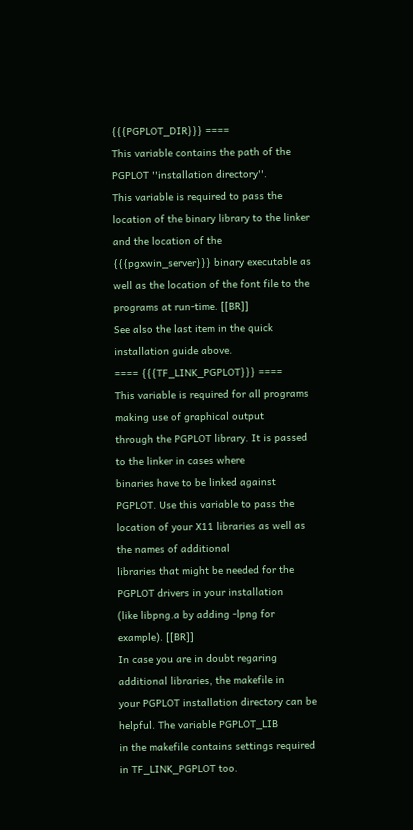{{{PGPLOT_DIR}}} ====
This variable contains the path of the PGPLOT ''installation directory''.
This variable is required to pass the location of the binary library to the linker and the location of the {{{pgxwin_server}}} binary executable as well as the location of the font file to the programs at run-time. [[BR]]
See also the last item in the quick installation guide above.
==== {{{TF_LINK_PGPLOT}}} ====
This variable is required for all programs making use of graphical output
through the PGPLOT library. It is passed to the linker in cases where
binaries have to be linked against PGPLOT. Use this variable to pass the
location of your X11 libraries as well as the names of additional
libraries that might be needed for the PGPLOT drivers in your installation
(like libpng.a by adding -lpng for example). [[BR]]
In case you are in doubt regaring additional libraries, the makefile in
your PGPLOT installation directory can be helpful. The variable PGPLOT_LIB
in the makefile contains settings required in TF_LINK_PGPLOT too.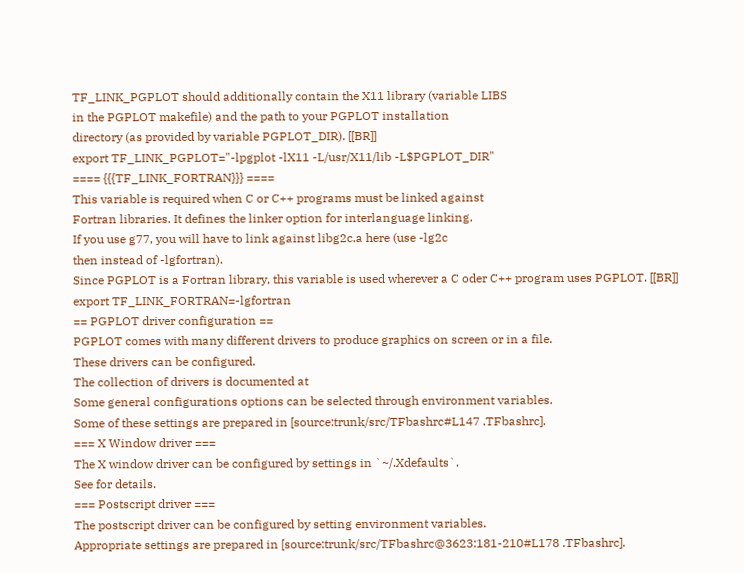TF_LINK_PGPLOT should additionally contain the X11 library (variable LIBS
in the PGPLOT makefile) and the path to your PGPLOT installation
directory (as provided by variable PGPLOT_DIR). [[BR]]
export TF_LINK_PGPLOT="-lpgplot -lX11 -L/usr/X11/lib -L$PGPLOT_DIR"
==== {{{TF_LINK_FORTRAN}}} ====
This variable is required when C or C++ programs must be linked against
Fortran libraries. It defines the linker option for interlanguage linking.
If you use g77, you will have to link against libg2c.a here (use -lg2c
then instead of -lgfortran).
Since PGPLOT is a Fortran library, this variable is used wherever a C oder C++ program uses PGPLOT. [[BR]]
export TF_LINK_FORTRAN=-lgfortran
== PGPLOT driver configuration ==
PGPLOT comes with many different drivers to produce graphics on screen or in a file.
These drivers can be configured.
The collection of drivers is documented at
Some general configurations options can be selected through environment variables.
Some of these settings are prepared in [source:trunk/src/TFbashrc#L147 .TFbashrc].
=== X Window driver ===
The X window driver can be configured by settings in `~/.Xdefaults`.
See for details.
=== Postscript driver ===
The postscript driver can be configured by setting environment variables.
Appropriate settings are prepared in [source:trunk/src/TFbashrc@3623:181-210#L178 .TFbashrc].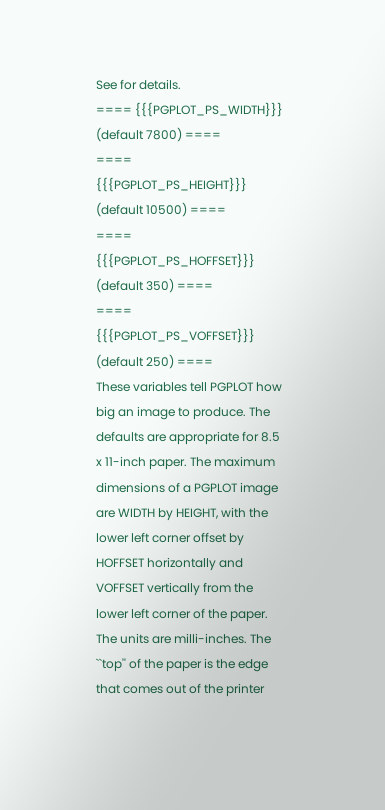See for details.
==== {{{PGPLOT_PS_WIDTH}}} (default 7800) ====
==== {{{PGPLOT_PS_HEIGHT}}} (default 10500) ====
==== {{{PGPLOT_PS_HOFFSET}}} (default 350) ====
==== {{{PGPLOT_PS_VOFFSET}}} (default 250) ====
These variables tell PGPLOT how big an image to produce. The defaults are appropriate for 8.5 x 11-inch paper. The maximum dimensions of a PGPLOT image are WIDTH by HEIGHT, with the lower left corner offset by HOFFSET horizontally and VOFFSET vertically from the lower left corner of the paper. The units are milli-inches. The ``top'' of the paper is the edge that comes out of the printer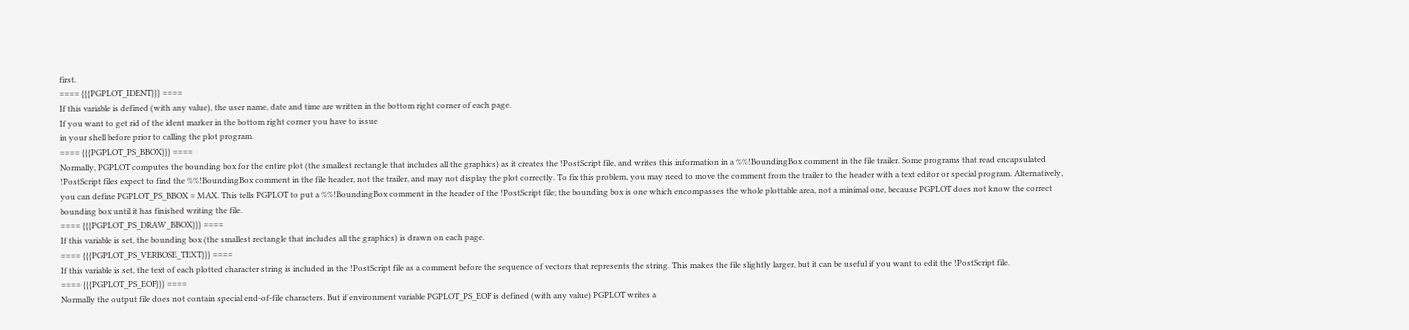first.
==== {{{PGPLOT_IDENT}}} ====
If this variable is defined (with any value), the user name, date and time are written in the bottom right corner of each page.
If you want to get rid of the ident marker in the bottom right corner you have to issue
in your shell before prior to calling the plot program.
==== {{{PGPLOT_PS_BBOX}}} ====
Normally, PGPLOT computes the bounding box for the entire plot (the smallest rectangle that includes all the graphics) as it creates the !PostScript file, and writes this information in a %%!BoundingBox comment in the file trailer. Some programs that read encapsulated !PostScript files expect to find the %%!BoundingBox comment in the file header, not the trailer, and may not display the plot correctly. To fix this problem, you may need to move the comment from the trailer to the header with a text editor or special program. Alternatively, you can define PGPLOT_PS_BBOX = MAX. This tells PGPLOT to put a %%!BoundingBox comment in the header of the !PostScript file; the bounding box is one which encompasses the whole plottable area, not a minimal one, because PGPLOT does not know the correct bounding box until it has finished writing the file.
==== {{{PGPLOT_PS_DRAW_BBOX}}} ====
If this variable is set, the bounding box (the smallest rectangle that includes all the graphics) is drawn on each page.
==== {{{PGPLOT_PS_VERBOSE_TEXT}}} ====
If this variable is set, the text of each plotted character string is included in the !PostScript file as a comment before the sequence of vectors that represents the string. This makes the file slightly larger, but it can be useful if you want to edit the !PostScript file.
==== {{{PGPLOT_PS_EOF}}} ====
Normally the output file does not contain special end-of-file characters. But if environment variable PGPLOT_PS_EOF is defined (with any value) PGPLOT writes a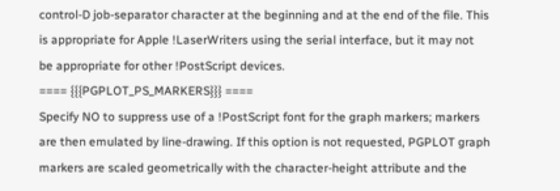control-D job-separator character at the beginning and at the end of the file. This is appropriate for Apple !LaserWriters using the serial interface, but it may not be appropriate for other !PostScript devices.
==== {{{PGPLOT_PS_MARKERS}}} ====
Specify NO to suppress use of a !PostScript font for the graph markers; markers are then emulated by line-drawing. If this option is not requested, PGPLOT graph markers are scaled geometrically with the character-height attribute and the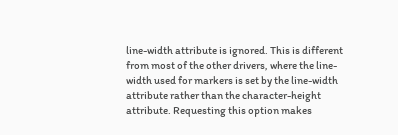line-width attribute is ignored. This is different from most of the other drivers, where the line-width used for markers is set by the line-width attribute rather than the character-height attribute. Requesting this option makes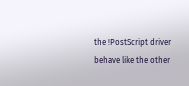the !PostScript driver behave like the other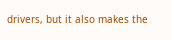drivers, but it also makes the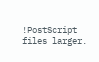!PostScript files larger.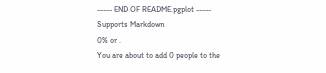----- END OF README.pgplot -----
Supports Markdown
0% or .
You are about to add 0 people to the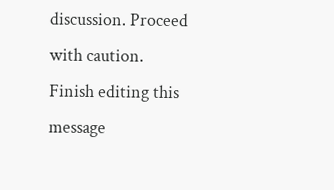discussion. Proceed with caution.
Finish editing this message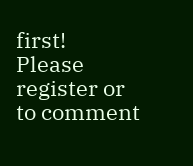first!
Please register or to comment